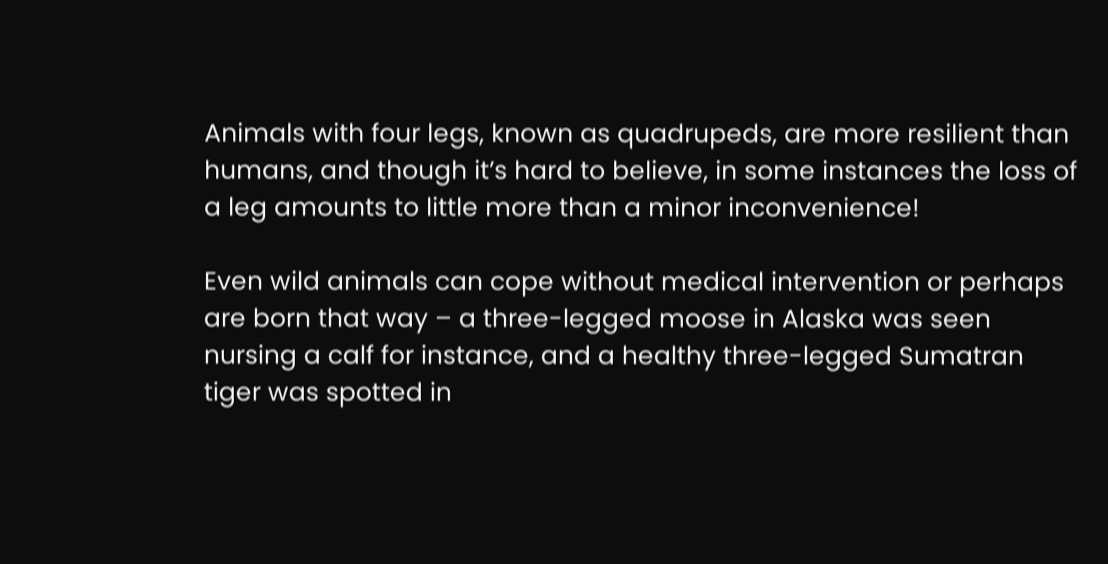Animals with four legs, known as quadrupeds, are more resilient than humans, and though it’s hard to believe, in some instances the loss of a leg amounts to little more than a minor inconvenience!

Even wild animals can cope without medical intervention or perhaps are born that way – a three-legged moose in Alaska was seen nursing a calf for instance, and a healthy three-legged Sumatran tiger was spotted in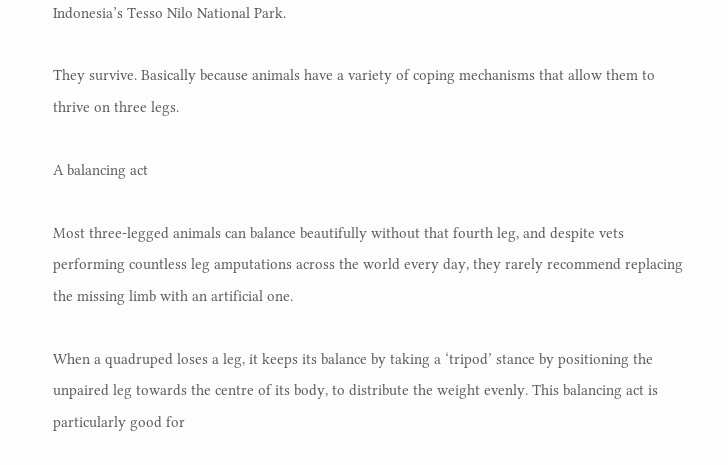Indonesia’s Tesso Nilo National Park.

They survive. Basically because animals have a variety of coping mechanisms that allow them to thrive on three legs.

A balancing act

Most three-legged animals can balance beautifully without that fourth leg, and despite vets performing countless leg amputations across the world every day, they rarely recommend replacing the missing limb with an artificial one.

When a quadruped loses a leg, it keeps its balance by taking a ‘tripod’ stance by positioning the unpaired leg towards the centre of its body, to distribute the weight evenly. This balancing act is particularly good for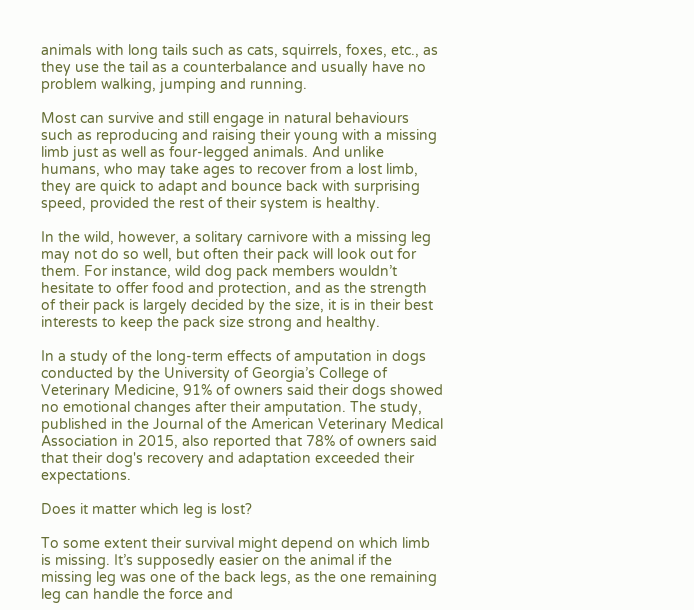animals with long tails such as cats, squirrels, foxes, etc., as they use the tail as a counterbalance and usually have no problem walking, jumping and running.

Most can survive and still engage in natural behaviours such as reproducing and raising their young with a missing limb just as well as four-legged animals. And unlike humans, who may take ages to recover from a lost limb, they are quick to adapt and bounce back with surprising speed, provided the rest of their system is healthy.

In the wild, however, a solitary carnivore with a missing leg may not do so well, but often their pack will look out for them. For instance, wild dog pack members wouldn’t hesitate to offer food and protection, and as the strength of their pack is largely decided by the size, it is in their best interests to keep the pack size strong and healthy.

In a study of the long-term effects of amputation in dogs conducted by the University of Georgia’s College of Veterinary Medicine, 91% of owners said their dogs showed no emotional changes after their amputation. The study, published in the Journal of the American Veterinary Medical Association in 2015, also reported that 78% of owners said that their dog's recovery and adaptation exceeded their expectations.

Does it matter which leg is lost?

To some extent their survival might depend on which limb is missing. It’s supposedly easier on the animal if the missing leg was one of the back legs, as the one remaining leg can handle the force and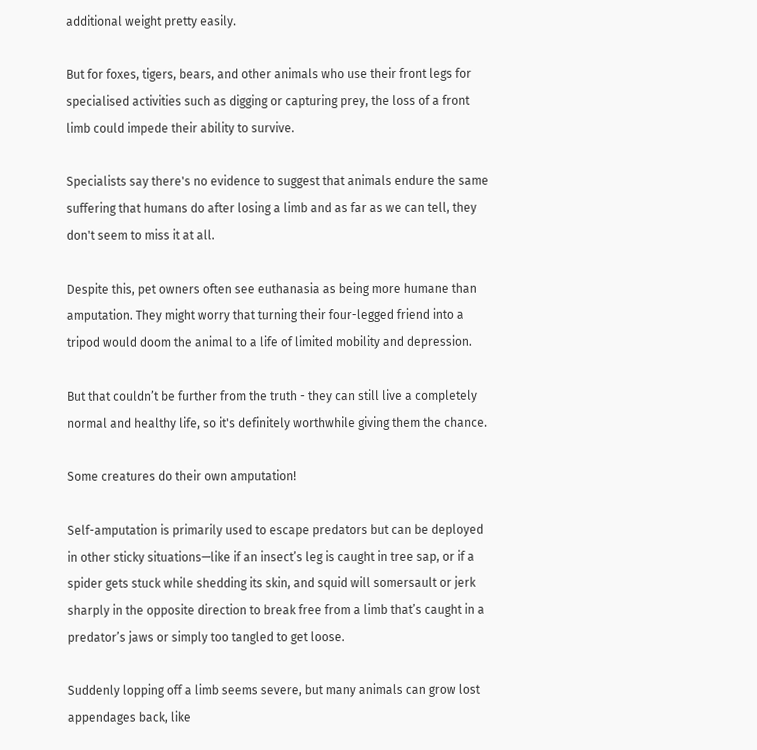additional weight pretty easily.

But for foxes, tigers, bears, and other animals who use their front legs for specialised activities such as digging or capturing prey, the loss of a front limb could impede their ability to survive.

Specialists say there's no evidence to suggest that animals endure the same suffering that humans do after losing a limb and as far as we can tell, they don't seem to miss it at all.

Despite this, pet owners often see euthanasia as being more humane than amputation. They might worry that turning their four-legged friend into a tripod would doom the animal to a life of limited mobility and depression.

But that couldn’t be further from the truth - they can still live a completely normal and healthy life, so it's definitely worthwhile giving them the chance.

Some creatures do their own amputation!

Self-amputation is primarily used to escape predators but can be deployed in other sticky situations—like if an insect’s leg is caught in tree sap, or if a spider gets stuck while shedding its skin, and squid will somersault or jerk sharply in the opposite direction to break free from a limb that’s caught in a predator’s jaws or simply too tangled to get loose.

Suddenly lopping off a limb seems severe, but many animals can grow lost appendages back, like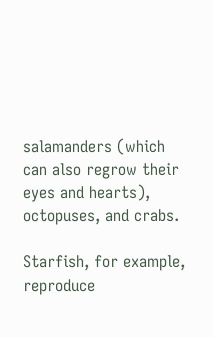salamanders (which can also regrow their eyes and hearts), octopuses, and crabs.

Starfish, for example, reproduce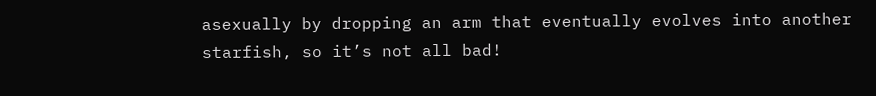asexually by dropping an arm that eventually evolves into another starfish, so it’s not all bad!